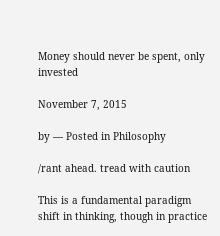Money should never be spent, only invested

November 7, 2015

by — Posted in Philosophy

/rant ahead. tread with caution

This is a fundamental paradigm shift in thinking, though in practice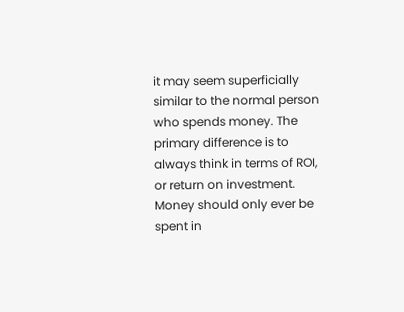it may seem superficially similar to the normal person who spends money. The primary difference is to always think in terms of ROI, or return on investment. Money should only ever be spent in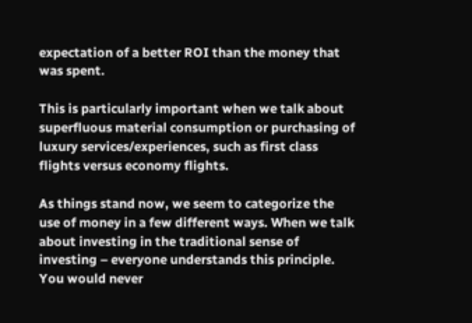expectation of a better ROI than the money that was spent.

This is particularly important when we talk about superfluous material consumption or purchasing of luxury services/experiences, such as first class flights versus economy flights.

As things stand now, we seem to categorize the use of money in a few different ways. When we talk about investing in the traditional sense of investing – everyone understands this principle. You would never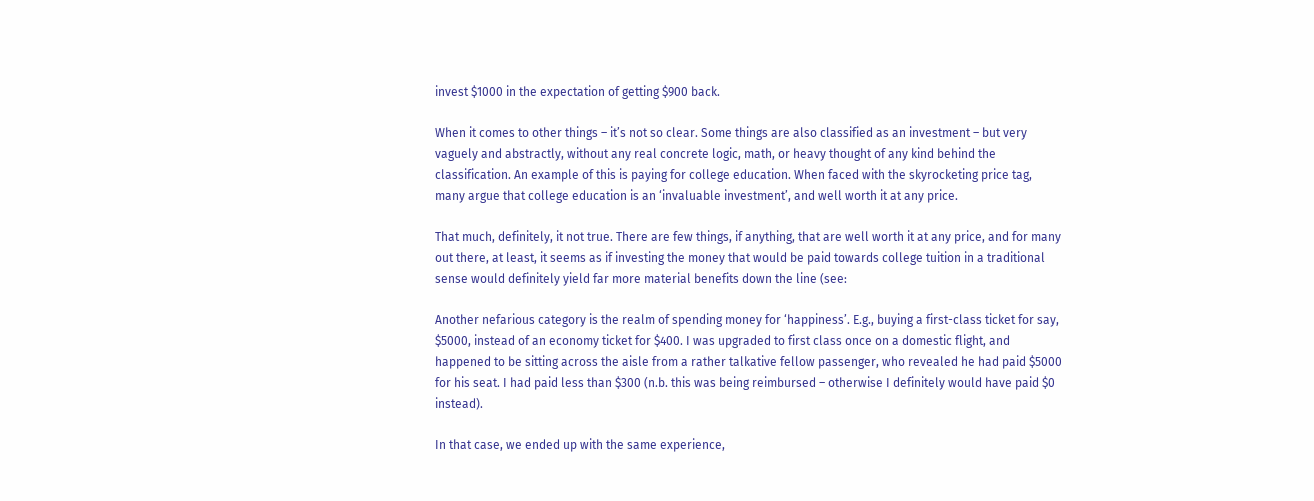invest $1000 in the expectation of getting $900 back.

When it comes to other things – it’s not so clear. Some things are also classified as an investment – but very vaguely and abstractly, without any real concrete logic, math, or heavy thought of any kind behind the classification. An example of this is paying for college education. When faced with the skyrocketing price tag, many argue that college education is an ‘invaluable investment’, and well worth it at any price.

That much, definitely, it not true. There are few things, if anything, that are well worth it at any price, and for many out there, at least, it seems as if investing the money that would be paid towards college tuition in a traditional sense would definitely yield far more material benefits down the line (see:

Another nefarious category is the realm of spending money for ‘happiness’. E.g., buying a first-class ticket for say, $5000, instead of an economy ticket for $400. I was upgraded to first class once on a domestic flight, and happened to be sitting across the aisle from a rather talkative fellow passenger, who revealed he had paid $5000 for his seat. I had paid less than $300 (n.b. this was being reimbursed – otherwise I definitely would have paid $0 instead).

In that case, we ended up with the same experience,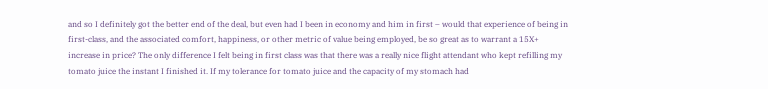and so I definitely got the better end of the deal, but even had I been in economy and him in first – would that experience of being in first-class, and the associated comfort, happiness, or other metric of value being employed, be so great as to warrant a 15X+ increase in price? The only difference I felt being in first class was that there was a really nice flight attendant who kept refilling my tomato juice the instant I finished it. If my tolerance for tomato juice and the capacity of my stomach had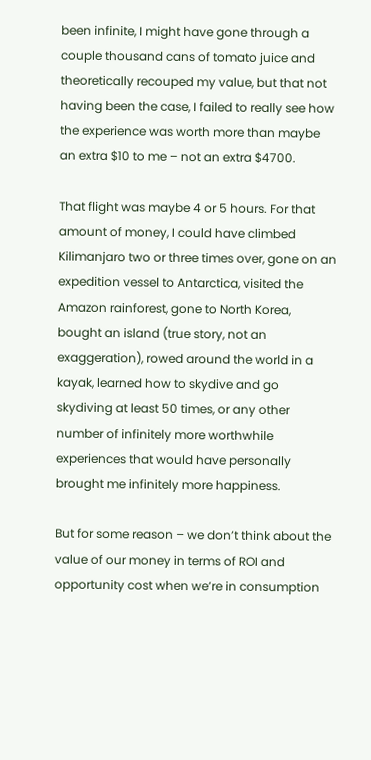been infinite, I might have gone through a couple thousand cans of tomato juice and theoretically recouped my value, but that not having been the case, I failed to really see how the experience was worth more than maybe an extra $10 to me – not an extra $4700.

That flight was maybe 4 or 5 hours. For that amount of money, I could have climbed Kilimanjaro two or three times over, gone on an expedition vessel to Antarctica, visited the Amazon rainforest, gone to North Korea, bought an island (true story, not an exaggeration), rowed around the world in a kayak, learned how to skydive and go skydiving at least 50 times, or any other number of infinitely more worthwhile experiences that would have personally brought me infinitely more happiness.

But for some reason – we don’t think about the value of our money in terms of ROI and opportunity cost when we’re in consumption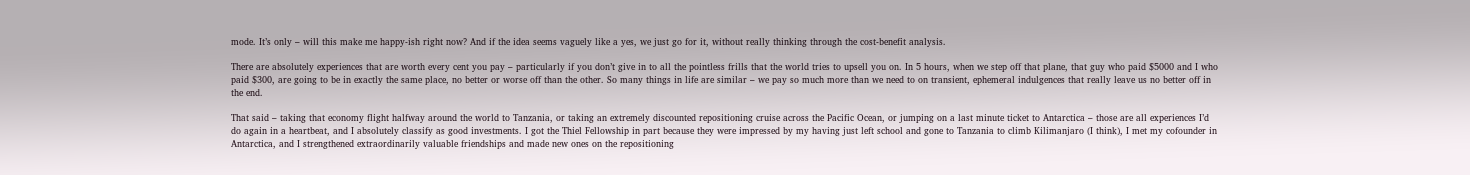mode. It’s only – will this make me happy-ish right now? And if the idea seems vaguely like a yes, we just go for it, without really thinking through the cost-benefit analysis.

There are absolutely experiences that are worth every cent you pay – particularly if you don’t give in to all the pointless frills that the world tries to upsell you on. In 5 hours, when we step off that plane, that guy who paid $5000 and I who paid $300, are going to be in exactly the same place, no better or worse off than the other. So many things in life are similar – we pay so much more than we need to on transient, ephemeral indulgences that really leave us no better off in the end.

That said – taking that economy flight halfway around the world to Tanzania, or taking an extremely discounted repositioning cruise across the Pacific Ocean, or jumping on a last minute ticket to Antarctica – those are all experiences I’d do again in a heartbeat, and I absolutely classify as good investments. I got the Thiel Fellowship in part because they were impressed by my having just left school and gone to Tanzania to climb Kilimanjaro (I think), I met my cofounder in Antarctica, and I strengthened extraordinarily valuable friendships and made new ones on the repositioning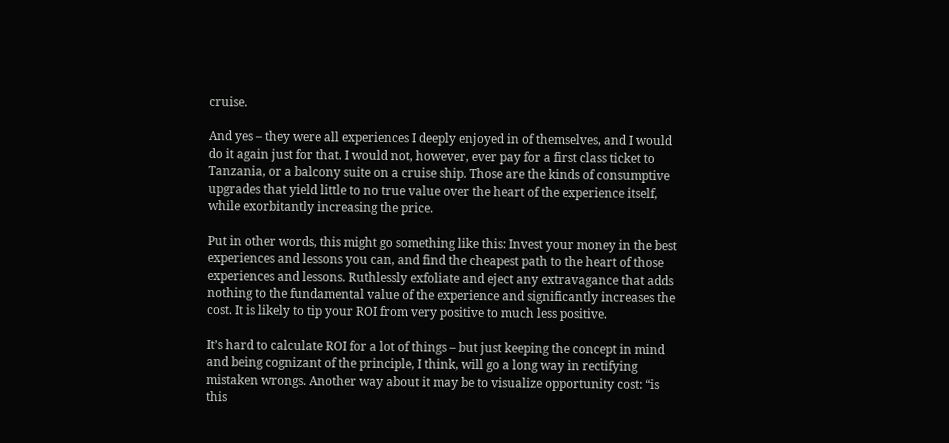cruise.

And yes – they were all experiences I deeply enjoyed in of themselves, and I would do it again just for that. I would not, however, ever pay for a first class ticket to Tanzania, or a balcony suite on a cruise ship. Those are the kinds of consumptive upgrades that yield little to no true value over the heart of the experience itself, while exorbitantly increasing the price.

Put in other words, this might go something like this: Invest your money in the best experiences and lessons you can, and find the cheapest path to the heart of those experiences and lessons. Ruthlessly exfoliate and eject any extravagance that adds nothing to the fundamental value of the experience and significantly increases the cost. It is likely to tip your ROI from very positive to much less positive.

It’s hard to calculate ROI for a lot of things – but just keeping the concept in mind and being cognizant of the principle, I think, will go a long way in rectifying mistaken wrongs. Another way about it may be to visualize opportunity cost: “is this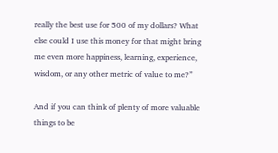really the best use for 500 of my dollars? What else could I use this money for that might bring me even more happiness, learning, experience, wisdom, or any other metric of value to me?”

And if you can think of plenty of more valuable things to be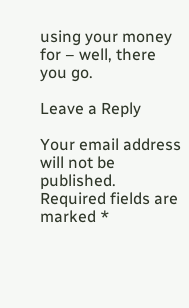using your money for – well, there you go.

Leave a Reply

Your email address will not be published. Required fields are marked *